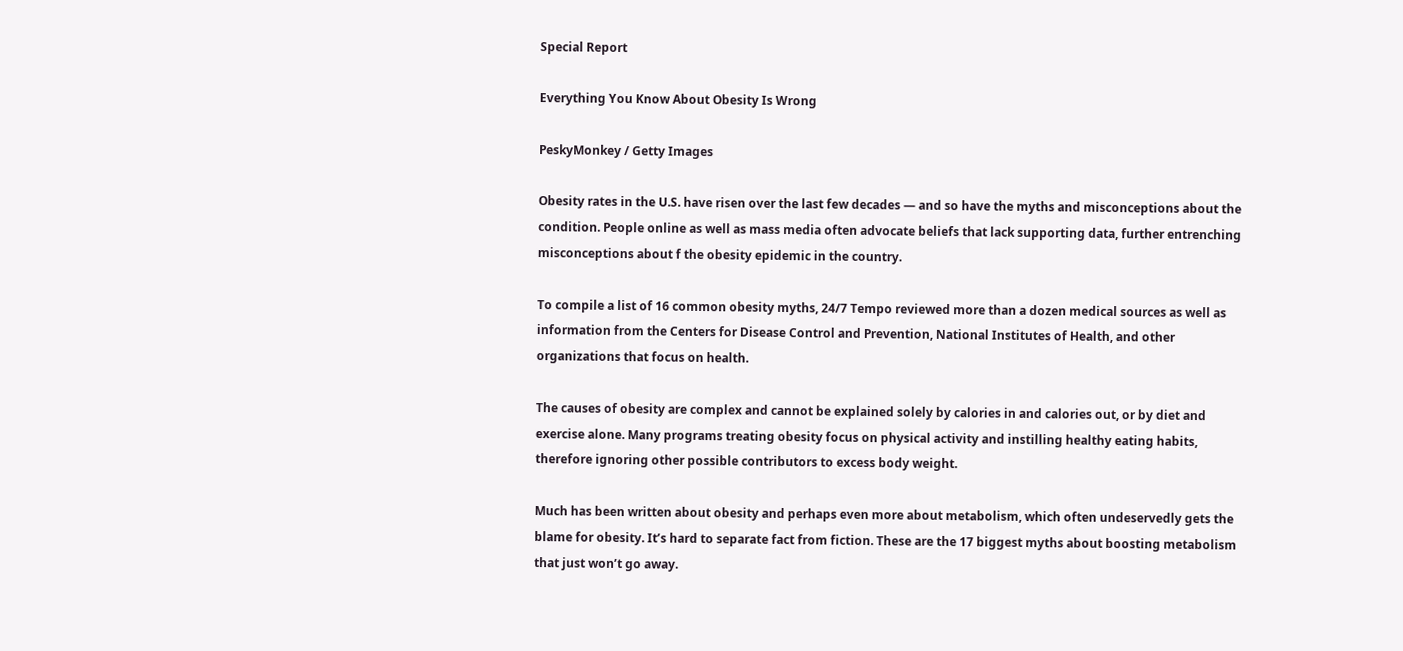Special Report

Everything You Know About Obesity Is Wrong

PeskyMonkey / Getty Images

Obesity rates in the U.S. have risen over the last few decades — and so have the myths and misconceptions about the condition. People online as well as mass media often advocate beliefs that lack supporting data, further entrenching misconceptions about f the obesity epidemic in the country.

To compile a list of 16 common obesity myths, 24/7 Tempo reviewed more than a dozen medical sources as well as information from the Centers for Disease Control and Prevention, National Institutes of Health, and other organizations that focus on health.

The causes of obesity are complex and cannot be explained solely by calories in and calories out, or by diet and exercise alone. Many programs treating obesity focus on physical activity and instilling healthy eating habits, therefore ignoring other possible contributors to excess body weight.

Much has been written about obesity and perhaps even more about metabolism, which often undeservedly gets the blame for obesity. It’s hard to separate fact from fiction. These are the 17 biggest myths about boosting metabolism that just won’t go away.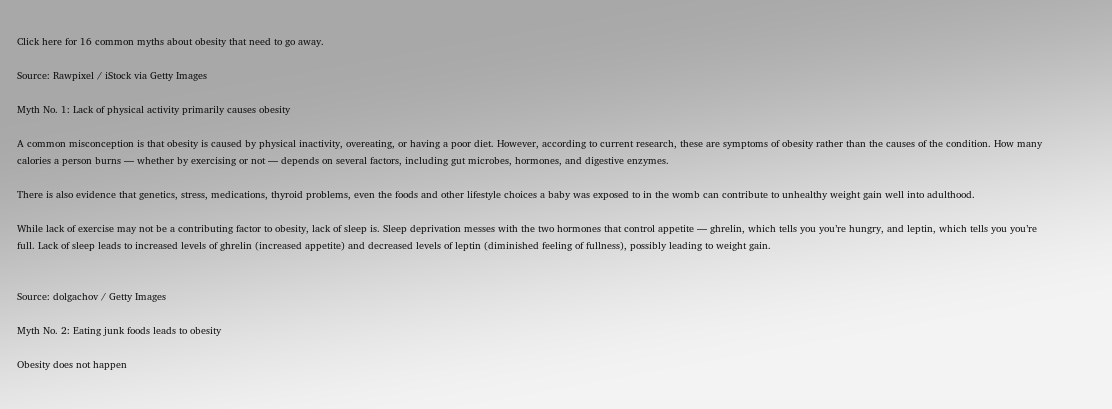Click here for 16 common myths about obesity that need to go away.

Source: Rawpixel / iStock via Getty Images

Myth No. 1: Lack of physical activity primarily causes obesity

A common misconception is that obesity is caused by physical inactivity, overeating, or having a poor diet. However, according to current research, these are symptoms of obesity rather than the causes of the condition. How many calories a person burns — whether by exercising or not — depends on several factors, including gut microbes, hormones, and digestive enzymes.

There is also evidence that genetics, stress, medications, thyroid problems, even the foods and other lifestyle choices a baby was exposed to in the womb can contribute to unhealthy weight gain well into adulthood.

While lack of exercise may not be a contributing factor to obesity, lack of sleep is. Sleep deprivation messes with the two hormones that control appetite — ghrelin, which tells you you’re hungry, and leptin, which tells you you’re full. Lack of sleep leads to increased levels of ghrelin (increased appetite) and decreased levels of leptin (diminished feeling of fullness), possibly leading to weight gain.


Source: dolgachov / Getty Images

Myth No. 2: Eating junk foods leads to obesity

Obesity does not happen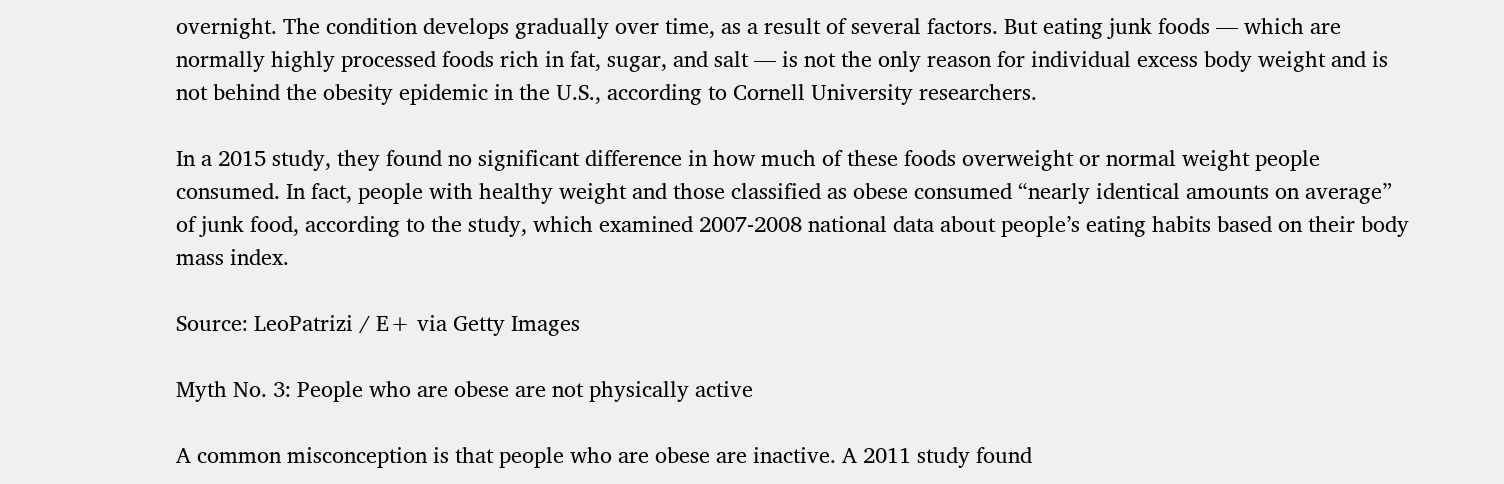overnight. The condition develops gradually over time, as a result of several factors. But eating junk foods — which are normally highly processed foods rich in fat, sugar, and salt — is not the only reason for individual excess body weight and is not behind the obesity epidemic in the U.S., according to Cornell University researchers.

In a 2015 study, they found no significant difference in how much of these foods overweight or normal weight people consumed. In fact, people with healthy weight and those classified as obese consumed “nearly identical amounts on average” of junk food, according to the study, which examined 2007-2008 national data about people’s eating habits based on their body mass index.

Source: LeoPatrizi / E+ via Getty Images

Myth No. 3: People who are obese are not physically active

A common misconception is that people who are obese are inactive. A 2011 study found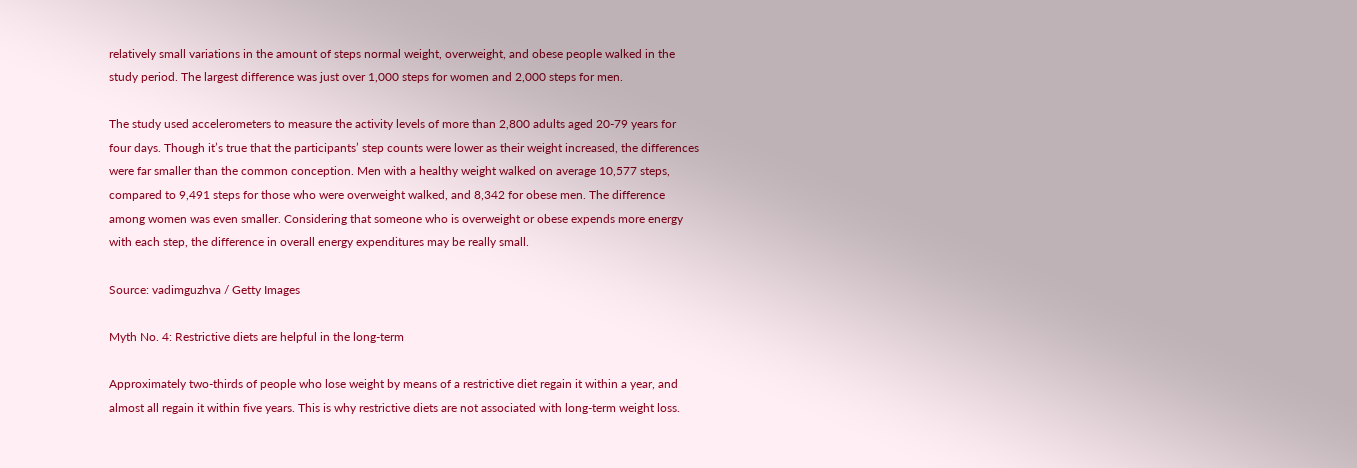relatively small variations in the amount of steps normal weight, overweight, and obese people walked in the study period. The largest difference was just over 1,000 steps for women and 2,000 steps for men.

The study used accelerometers to measure the activity levels of more than 2,800 adults aged 20-79 years for four days. Though it’s true that the participants’ step counts were lower as their weight increased, the differences were far smaller than the common conception. Men with a healthy weight walked on average 10,577 steps, compared to 9,491 steps for those who were overweight walked, and 8,342 for obese men. The difference among women was even smaller. Considering that someone who is overweight or obese expends more energy with each step, the difference in overall energy expenditures may be really small.

Source: vadimguzhva / Getty Images

Myth No. 4: Restrictive diets are helpful in the long-term

Approximately two-thirds of people who lose weight by means of a restrictive diet regain it within a year, and almost all regain it within five years. This is why restrictive diets are not associated with long-term weight loss.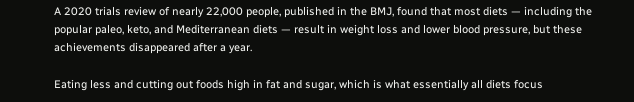A 2020 trials review of nearly 22,000 people, published in the BMJ, found that most diets — including the popular paleo, keto, and Mediterranean diets — result in weight loss and lower blood pressure, but these achievements disappeared after a year.

Eating less and cutting out foods high in fat and sugar, which is what essentially all diets focus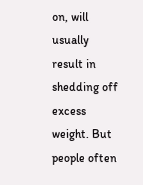on, will usually result in shedding off excess weight. But people often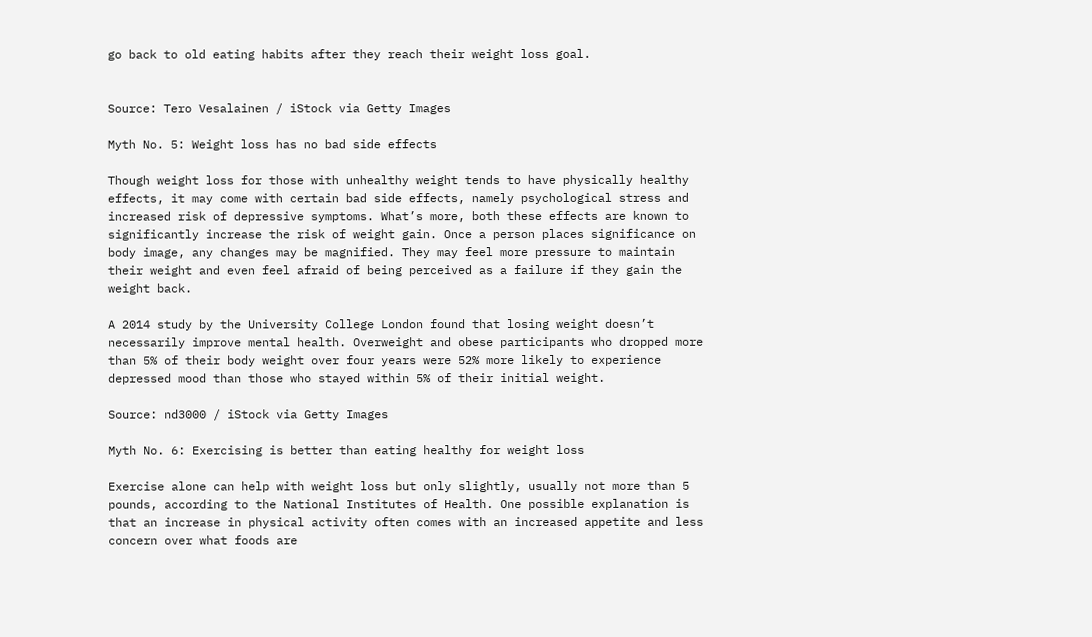go back to old eating habits after they reach their weight loss goal.


Source: Tero Vesalainen / iStock via Getty Images

Myth No. 5: Weight loss has no bad side effects

Though weight loss for those with unhealthy weight tends to have physically healthy effects, it may come with certain bad side effects, namely psychological stress and increased risk of depressive symptoms. What’s more, both these effects are known to significantly increase the risk of weight gain. Once a person places significance on body image, any changes may be magnified. They may feel more pressure to maintain their weight and even feel afraid of being perceived as a failure if they gain the weight back.

A 2014 study by the University College London found that losing weight doesn’t necessarily improve mental health. Overweight and obese participants who dropped more than 5% of their body weight over four years were 52% more likely to experience depressed mood than those who stayed within 5% of their initial weight.

Source: nd3000 / iStock via Getty Images

Myth No. 6: Exercising is better than eating healthy for weight loss

Exercise alone can help with weight loss but only slightly, usually not more than 5 pounds, according to the National Institutes of Health. One possible explanation is that an increase in physical activity often comes with an increased appetite and less concern over what foods are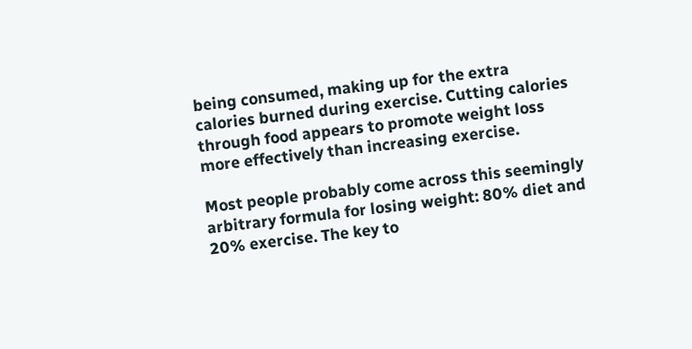being consumed, making up for the extra calories burned during exercise. Cutting calories through food appears to promote weight loss more effectively than increasing exercise.

Most people probably come across this seemingly arbitrary formula for losing weight: 80% diet and 20% exercise. The key to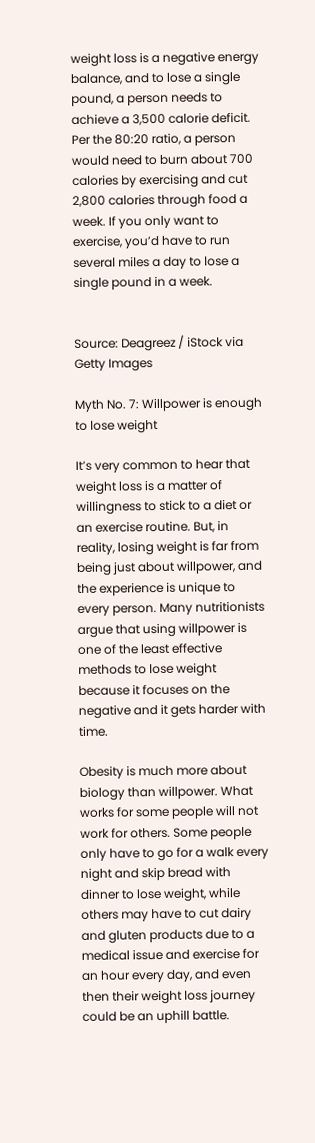weight loss is a negative energy balance, and to lose a single pound, a person needs to achieve a 3,500 calorie deficit. Per the 80:20 ratio, a person would need to burn about 700 calories by exercising and cut 2,800 calories through food a week. If you only want to exercise, you’d have to run several miles a day to lose a single pound in a week.


Source: Deagreez / iStock via Getty Images

Myth No. 7: Willpower is enough to lose weight

It’s very common to hear that weight loss is a matter of willingness to stick to a diet or an exercise routine. But, in reality, losing weight is far from being just about willpower, and the experience is unique to every person. Many nutritionists argue that using willpower is one of the least effective methods to lose weight because it focuses on the negative and it gets harder with time.

Obesity is much more about biology than willpower. What works for some people will not work for others. Some people only have to go for a walk every night and skip bread with dinner to lose weight, while others may have to cut dairy and gluten products due to a medical issue and exercise for an hour every day, and even then their weight loss journey could be an uphill battle.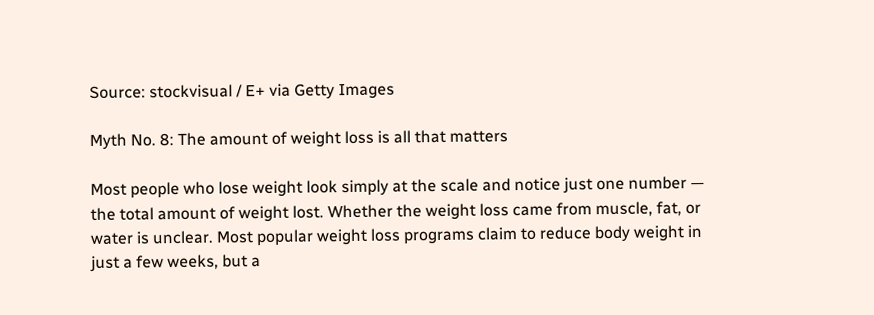Source: stockvisual / E+ via Getty Images

Myth No. 8: The amount of weight loss is all that matters

Most people who lose weight look simply at the scale and notice just one number — the total amount of weight lost. Whether the weight loss came from muscle, fat, or water is unclear. Most popular weight loss programs claim to reduce body weight in just a few weeks, but a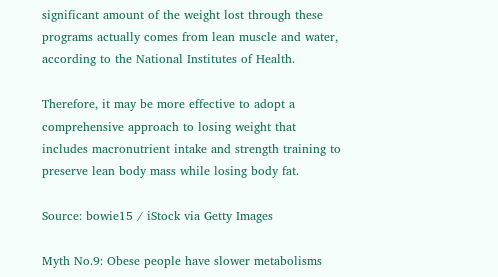significant amount of the weight lost through these programs actually comes from lean muscle and water, according to the National Institutes of Health.

Therefore, it may be more effective to adopt a comprehensive approach to losing weight that includes macronutrient intake and strength training to preserve lean body mass while losing body fat.

Source: bowie15 / iStock via Getty Images

Myth No.9: Obese people have slower metabolisms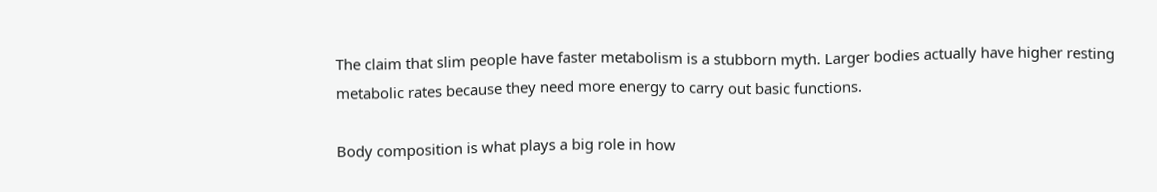The claim that slim people have faster metabolism is a stubborn myth. Larger bodies actually have higher resting metabolic rates because they need more energy to carry out basic functions.

Body composition is what plays a big role in how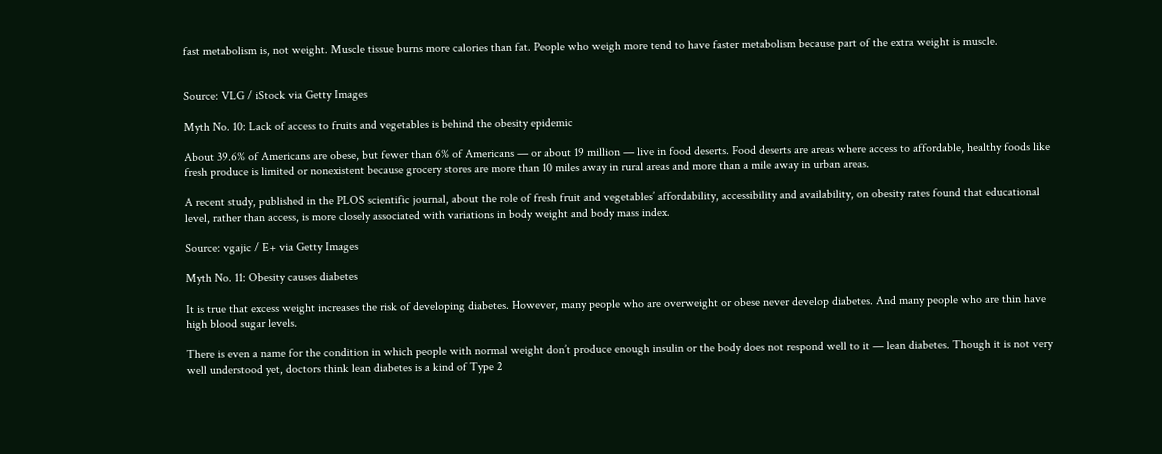fast metabolism is, not weight. Muscle tissue burns more calories than fat. People who weigh more tend to have faster metabolism because part of the extra weight is muscle.


Source: VLG / iStock via Getty Images

Myth No. 10: Lack of access to fruits and vegetables is behind the obesity epidemic

About 39.6% of Americans are obese, but fewer than 6% of Americans — or about 19 million — live in food deserts. Food deserts are areas where access to affordable, healthy foods like fresh produce is limited or nonexistent because grocery stores are more than 10 miles away in rural areas and more than a mile away in urban areas.

A recent study, published in the PLOS scientific journal, about the role of fresh fruit and vegetables’ affordability, accessibility and availability, on obesity rates found that educational level, rather than access, is more closely associated with variations in body weight and body mass index.

Source: vgajic / E+ via Getty Images

Myth No. 11: Obesity causes diabetes

It is true that excess weight increases the risk of developing diabetes. However, many people who are overweight or obese never develop diabetes. And many people who are thin have high blood sugar levels.

There is even a name for the condition in which people with normal weight don’t produce enough insulin or the body does not respond well to it — lean diabetes. Though it is not very well understood yet, doctors think lean diabetes is a kind of Type 2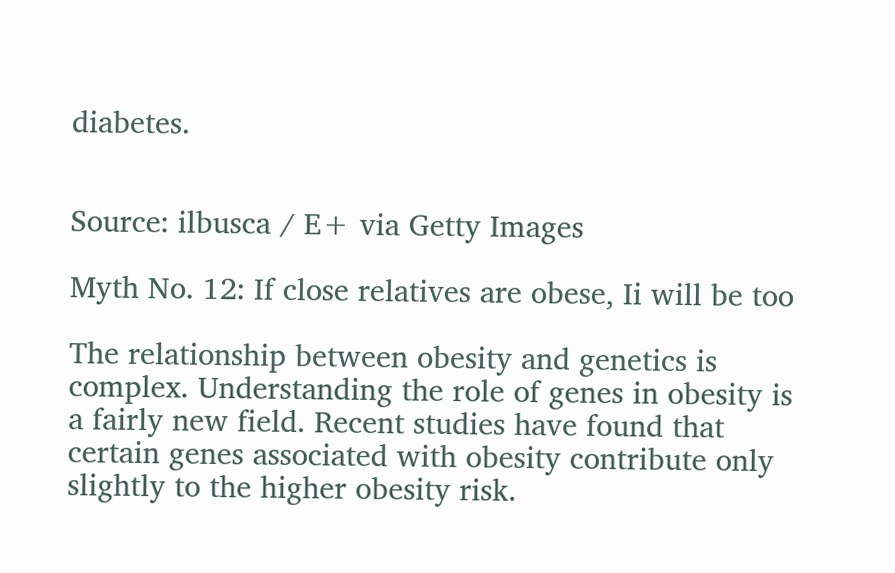diabetes.


Source: ilbusca / E+ via Getty Images

Myth No. 12: If close relatives are obese, Ii will be too

The relationship between obesity and genetics is complex. Understanding the role of genes in obesity is a fairly new field. Recent studies have found that certain genes associated with obesity contribute only slightly to the higher obesity risk.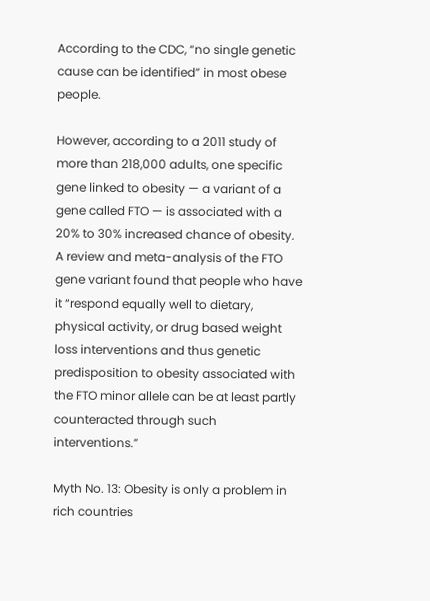According to the CDC, “no single genetic cause can be identified” in most obese people.

However, according to a 2011 study of more than 218,000 adults, one specific gene linked to obesity — a variant of a gene called FTO — is associated with a 20% to 30% increased chance of obesity. A review and meta-analysis of the FTO gene variant found that people who have it “respond equally well to dietary, physical activity, or drug based weight loss interventions and thus genetic predisposition to obesity associated with the FTO minor allele can be at least partly counteracted through such interventions.”

Myth No. 13: Obesity is only a problem in rich countries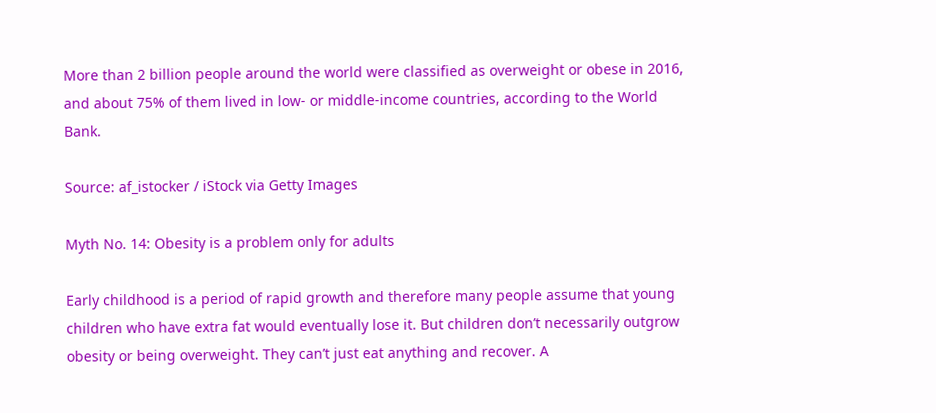More than 2 billion people around the world were classified as overweight or obese in 2016, and about 75% of them lived in low- or middle-income countries, according to the World Bank.

Source: af_istocker / iStock via Getty Images

Myth No. 14: Obesity is a problem only for adults

Early childhood is a period of rapid growth and therefore many people assume that young children who have extra fat would eventually lose it. But children don’t necessarily outgrow obesity or being overweight. They can’t just eat anything and recover. A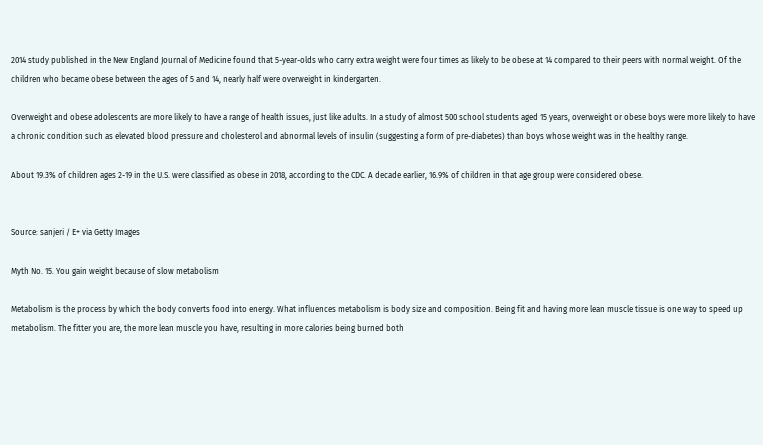2014 study published in the New England Journal of Medicine found that 5-year-olds who carry extra weight were four times as likely to be obese at 14 compared to their peers with normal weight. Of the children who became obese between the ages of 5 and 14, nearly half were overweight in kindergarten.

Overweight and obese adolescents are more likely to have a range of health issues, just like adults. In a study of almost 500 school students aged 15 years, overweight or obese boys were more likely to have a chronic condition such as elevated blood pressure and cholesterol and abnormal levels of insulin (suggesting a form of pre-diabetes) than boys whose weight was in the healthy range.

About 19.3% of children ages 2-19 in the U.S. were classified as obese in 2018, according to the CDC. A decade earlier, 16.9% of children in that age group were considered obese.


Source: sanjeri / E+ via Getty Images

Myth No. 15. You gain weight because of slow metabolism

Metabolism is the process by which the body converts food into energy. What influences metabolism is body size and composition. Being fit and having more lean muscle tissue is one way to speed up metabolism. The fitter you are, the more lean muscle you have, resulting in more calories being burned both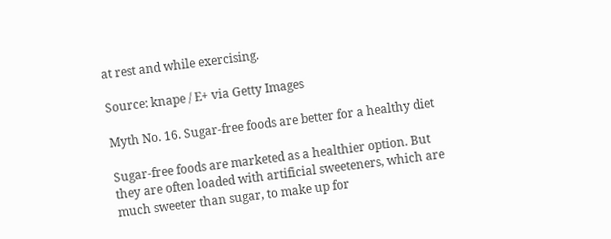at rest and while exercising.

Source: knape / E+ via Getty Images

Myth No. 16. Sugar-free foods are better for a healthy diet

Sugar-free foods are marketed as a healthier option. But they are often loaded with artificial sweeteners, which are much sweeter than sugar, to make up for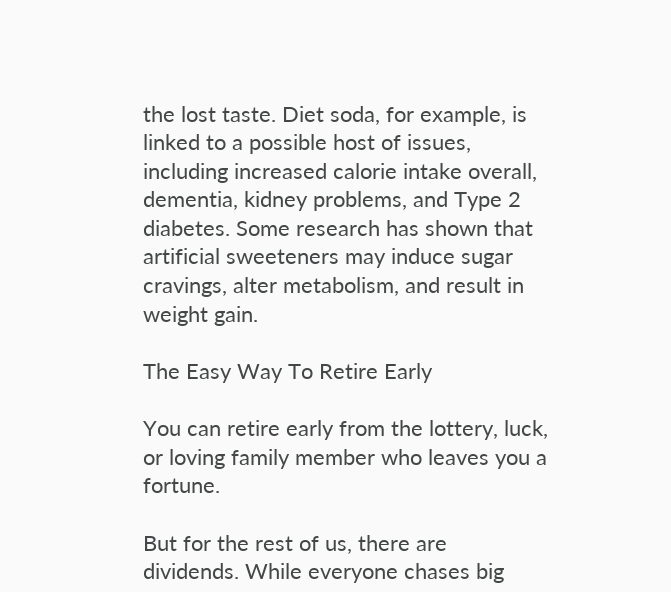the lost taste. Diet soda, for example, is linked to a possible host of issues, including increased calorie intake overall, dementia, kidney problems, and Type 2 diabetes. Some research has shown that artificial sweeteners may induce sugar cravings, alter metabolism, and result in weight gain.

The Easy Way To Retire Early

You can retire early from the lottery, luck, or loving family member who leaves you a fortune.

But for the rest of us, there are dividends. While everyone chases big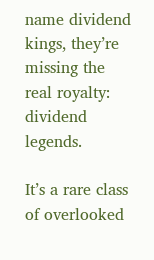name dividend kings, they’re missing the real royalty: dividend legends.

It’s a rare class of overlooked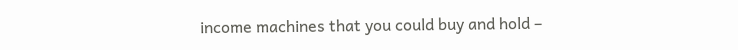income machines that you could buy and hold –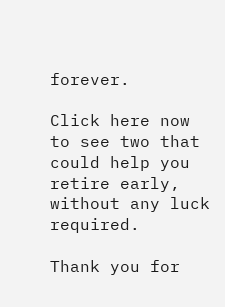forever.

Click here now to see two that could help you retire early, without any luck required.

Thank you for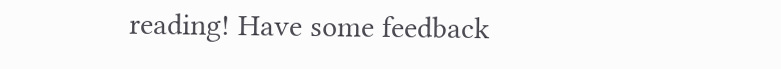reading! Have some feedback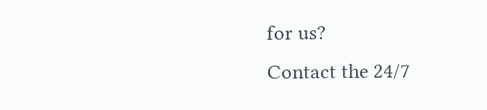for us?
Contact the 24/7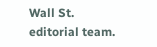Wall St. editorial team.